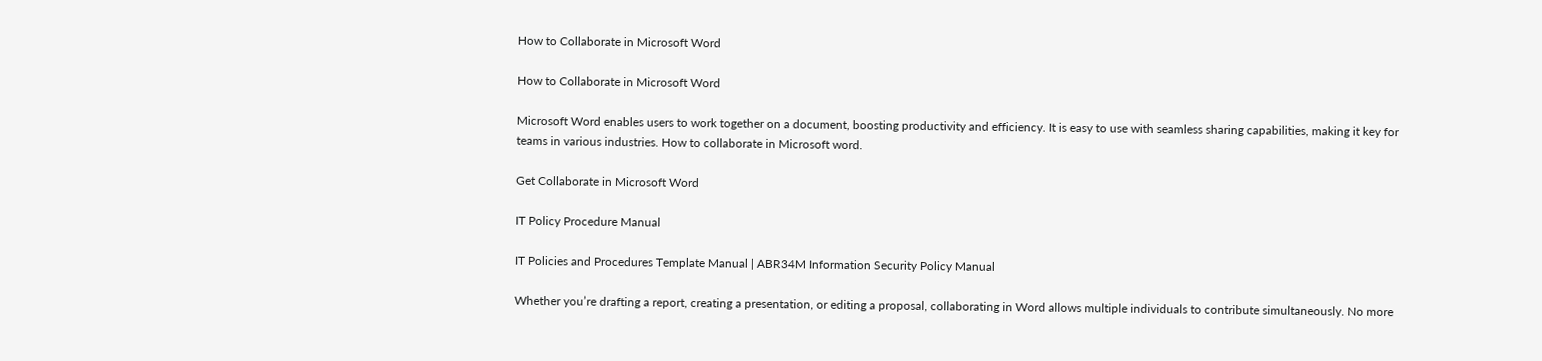How to Collaborate in Microsoft Word

How to Collaborate in Microsoft Word

Microsoft Word enables users to work together on a document, boosting productivity and efficiency. It is easy to use with seamless sharing capabilities, making it key for teams in various industries. How to collaborate in Microsoft word.

Get Collaborate in Microsoft Word

IT Policy Procedure Manual

IT Policies and Procedures Template Manual | ABR34M Information Security Policy Manual

Whether you’re drafting a report, creating a presentation, or editing a proposal, collaborating in Word allows multiple individuals to contribute simultaneously. No more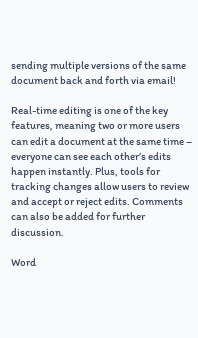sending multiple versions of the same document back and forth via email!

Real-time editing is one of the key features, meaning two or more users can edit a document at the same time – everyone can see each other’s edits happen instantly. Plus, tools for tracking changes allow users to review and accept or reject edits. Comments can also be added for further discussion.

Word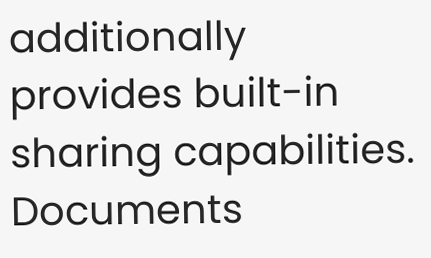additionally provides built-in sharing capabilities. Documents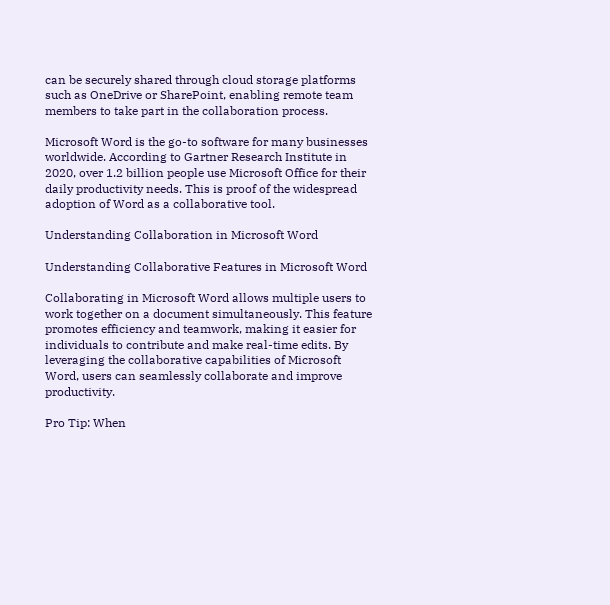can be securely shared through cloud storage platforms such as OneDrive or SharePoint, enabling remote team members to take part in the collaboration process.

Microsoft Word is the go-to software for many businesses worldwide. According to Gartner Research Institute in 2020, over 1.2 billion people use Microsoft Office for their daily productivity needs. This is proof of the widespread adoption of Word as a collaborative tool.

Understanding Collaboration in Microsoft Word

Understanding Collaborative Features in Microsoft Word

Collaborating in Microsoft Word allows multiple users to work together on a document simultaneously. This feature promotes efficiency and teamwork, making it easier for individuals to contribute and make real-time edits. By leveraging the collaborative capabilities of Microsoft Word, users can seamlessly collaborate and improve productivity.

Pro Tip: When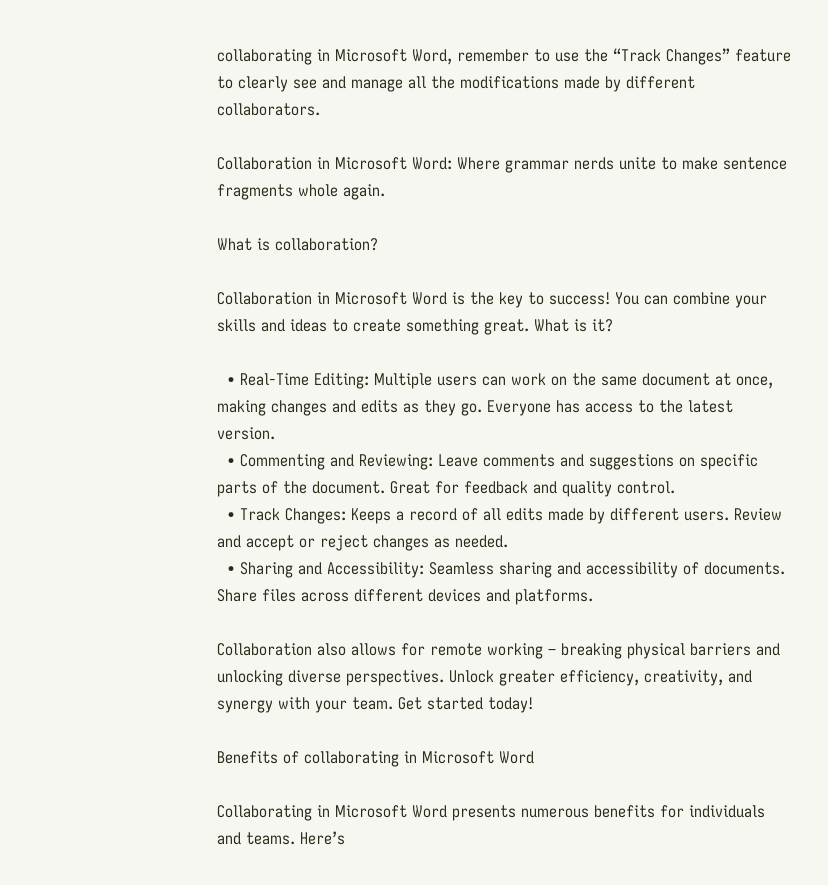collaborating in Microsoft Word, remember to use the “Track Changes” feature to clearly see and manage all the modifications made by different collaborators.

Collaboration in Microsoft Word: Where grammar nerds unite to make sentence fragments whole again.

What is collaboration?

Collaboration in Microsoft Word is the key to success! You can combine your skills and ideas to create something great. What is it?

  • Real-Time Editing: Multiple users can work on the same document at once, making changes and edits as they go. Everyone has access to the latest version.
  • Commenting and Reviewing: Leave comments and suggestions on specific parts of the document. Great for feedback and quality control.
  • Track Changes: Keeps a record of all edits made by different users. Review and accept or reject changes as needed.
  • Sharing and Accessibility: Seamless sharing and accessibility of documents. Share files across different devices and platforms.

Collaboration also allows for remote working – breaking physical barriers and unlocking diverse perspectives. Unlock greater efficiency, creativity, and synergy with your team. Get started today!

Benefits of collaborating in Microsoft Word

Collaborating in Microsoft Word presents numerous benefits for individuals and teams. Here’s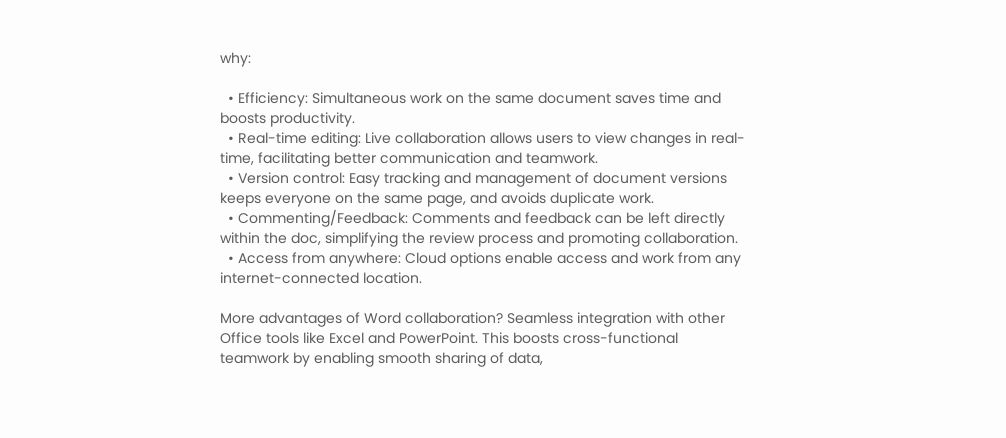why:

  • Efficiency: Simultaneous work on the same document saves time and boosts productivity.
  • Real-time editing: Live collaboration allows users to view changes in real-time, facilitating better communication and teamwork.
  • Version control: Easy tracking and management of document versions keeps everyone on the same page, and avoids duplicate work.
  • Commenting/Feedback: Comments and feedback can be left directly within the doc, simplifying the review process and promoting collaboration.
  • Access from anywhere: Cloud options enable access and work from any internet-connected location.

More advantages of Word collaboration? Seamless integration with other Office tools like Excel and PowerPoint. This boosts cross-functional teamwork by enabling smooth sharing of data,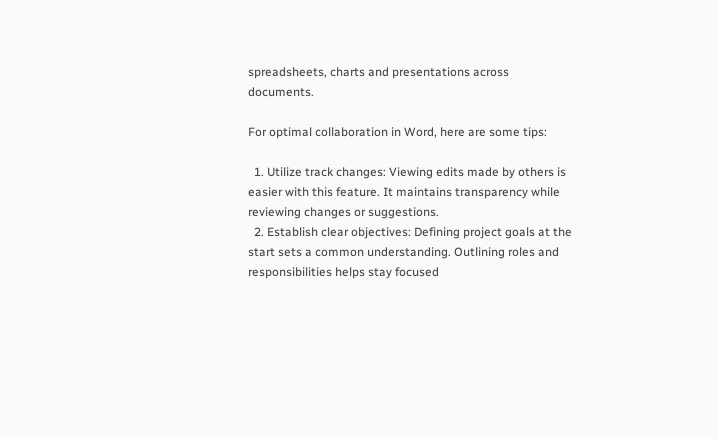spreadsheets, charts and presentations across documents.

For optimal collaboration in Word, here are some tips:

  1. Utilize track changes: Viewing edits made by others is easier with this feature. It maintains transparency while reviewing changes or suggestions.
  2. Establish clear objectives: Defining project goals at the start sets a common understanding. Outlining roles and responsibilities helps stay focused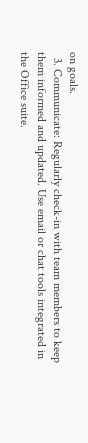on goals.
  3. Communicate: Regularly check-in with team members to keep them informed and updated. Use email or chat tools integrated in the Office suite.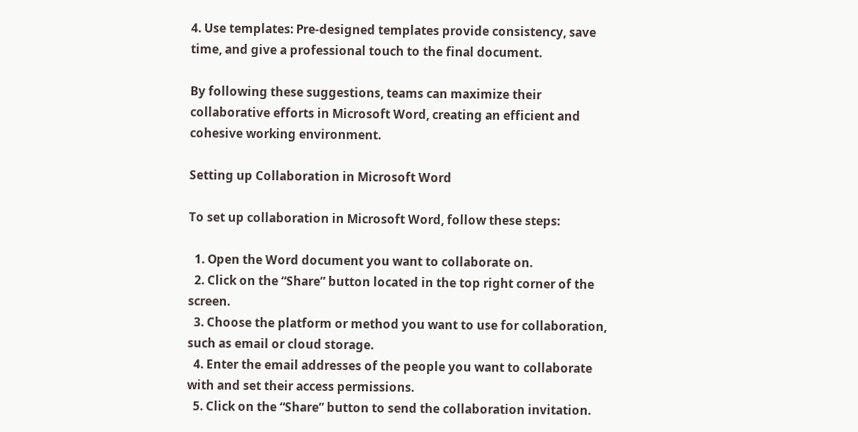4. Use templates: Pre-designed templates provide consistency, save time, and give a professional touch to the final document.

By following these suggestions, teams can maximize their collaborative efforts in Microsoft Word, creating an efficient and cohesive working environment.

Setting up Collaboration in Microsoft Word

To set up collaboration in Microsoft Word, follow these steps:

  1. Open the Word document you want to collaborate on.
  2. Click on the “Share” button located in the top right corner of the screen.
  3. Choose the platform or method you want to use for collaboration, such as email or cloud storage.
  4. Enter the email addresses of the people you want to collaborate with and set their access permissions.
  5. Click on the “Share” button to send the collaboration invitation.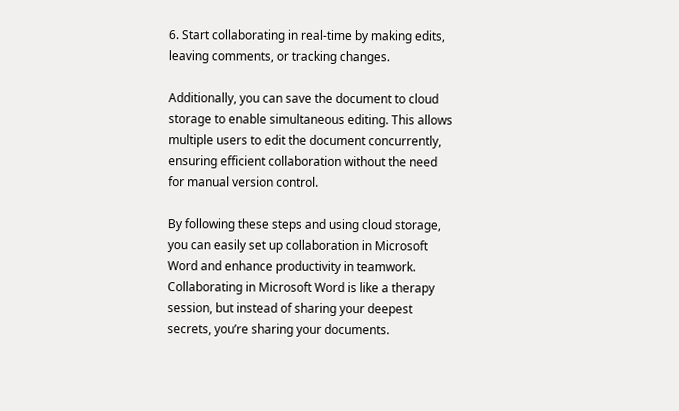6. Start collaborating in real-time by making edits, leaving comments, or tracking changes.

Additionally, you can save the document to cloud storage to enable simultaneous editing. This allows multiple users to edit the document concurrently, ensuring efficient collaboration without the need for manual version control.

By following these steps and using cloud storage, you can easily set up collaboration in Microsoft Word and enhance productivity in teamwork. Collaborating in Microsoft Word is like a therapy session, but instead of sharing your deepest secrets, you’re sharing your documents.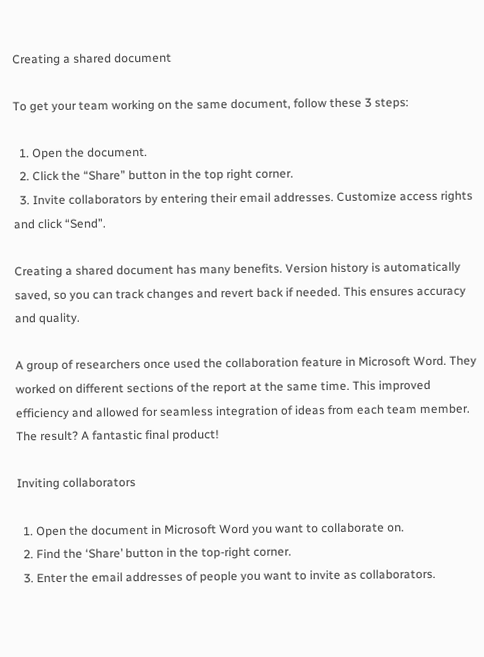Creating a shared document

To get your team working on the same document, follow these 3 steps:

  1. Open the document.
  2. Click the “Share” button in the top right corner.
  3. Invite collaborators by entering their email addresses. Customize access rights and click “Send”.

Creating a shared document has many benefits. Version history is automatically saved, so you can track changes and revert back if needed. This ensures accuracy and quality.

A group of researchers once used the collaboration feature in Microsoft Word. They worked on different sections of the report at the same time. This improved efficiency and allowed for seamless integration of ideas from each team member. The result? A fantastic final product!

Inviting collaborators

  1. Open the document in Microsoft Word you want to collaborate on.
  2. Find the ‘Share’ button in the top-right corner.
  3. Enter the email addresses of people you want to invite as collaborators.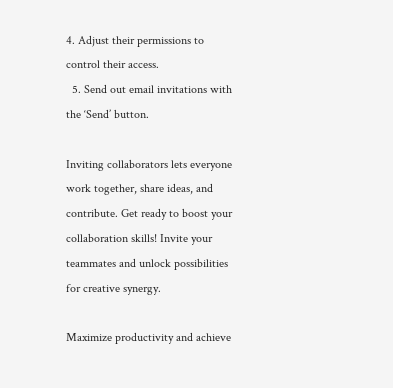4. Adjust their permissions to control their access.
  5. Send out email invitations with the ‘Send’ button.

Inviting collaborators lets everyone work together, share ideas, and contribute. Get ready to boost your collaboration skills! Invite your teammates and unlock possibilities for creative synergy.

Maximize productivity and achieve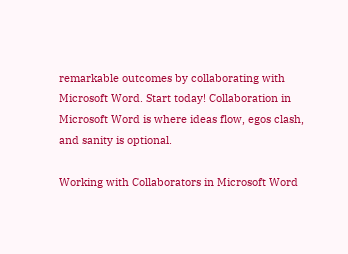remarkable outcomes by collaborating with Microsoft Word. Start today! Collaboration in Microsoft Word is where ideas flow, egos clash, and sanity is optional.

Working with Collaborators in Microsoft Word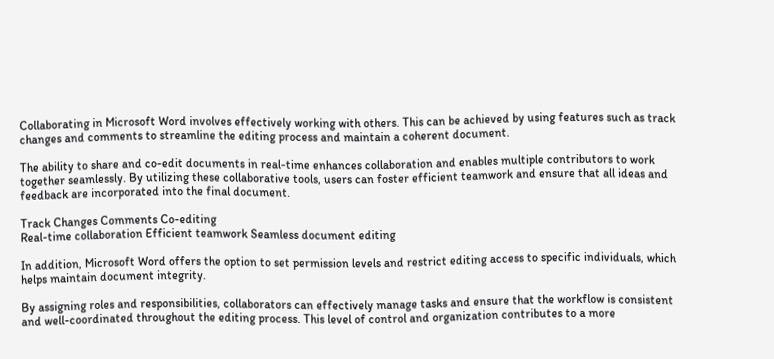Collaborating in Microsoft Word involves effectively working with others. This can be achieved by using features such as track changes and comments to streamline the editing process and maintain a coherent document.

The ability to share and co-edit documents in real-time enhances collaboration and enables multiple contributors to work together seamlessly. By utilizing these collaborative tools, users can foster efficient teamwork and ensure that all ideas and feedback are incorporated into the final document.

Track Changes Comments Co-editing
Real-time collaboration Efficient teamwork Seamless document editing

In addition, Microsoft Word offers the option to set permission levels and restrict editing access to specific individuals, which helps maintain document integrity.

By assigning roles and responsibilities, collaborators can effectively manage tasks and ensure that the workflow is consistent and well-coordinated throughout the editing process. This level of control and organization contributes to a more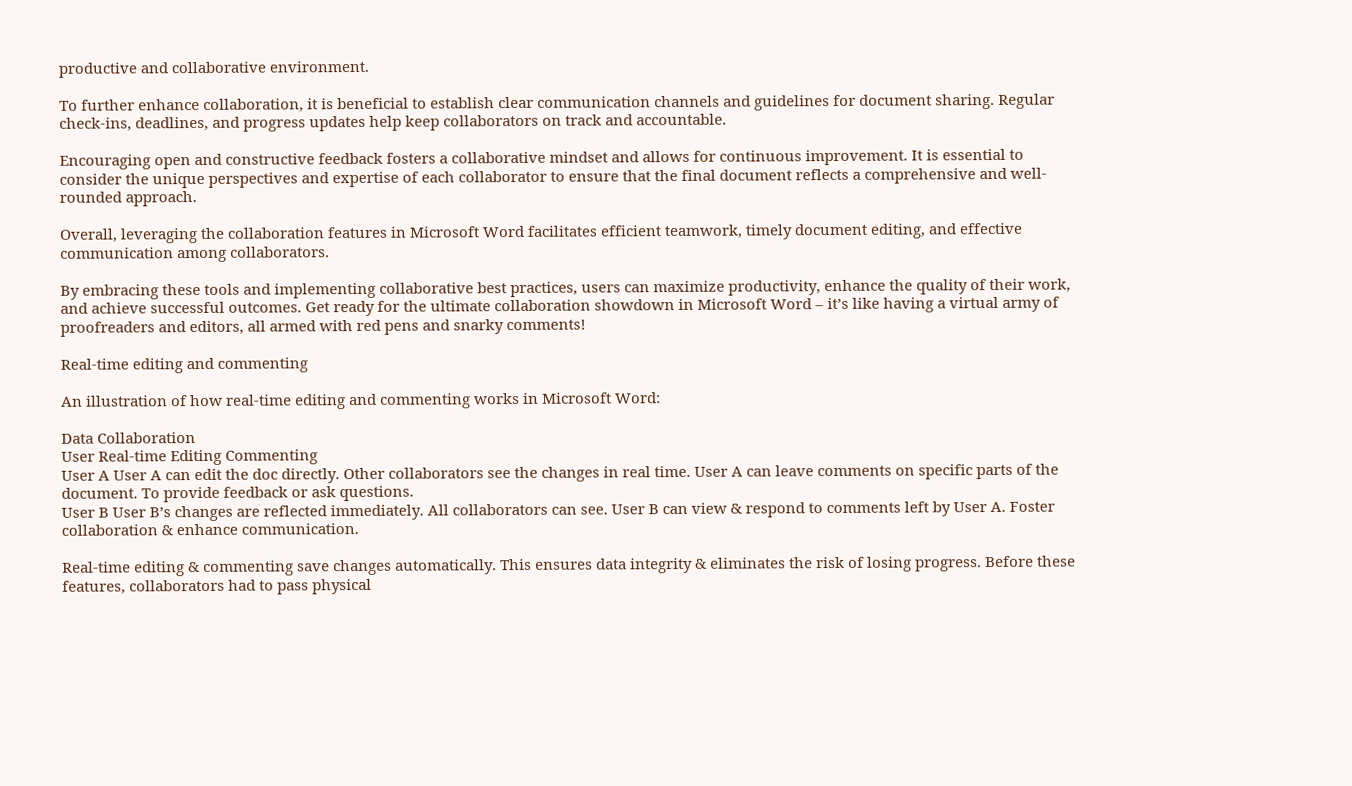productive and collaborative environment.

To further enhance collaboration, it is beneficial to establish clear communication channels and guidelines for document sharing. Regular check-ins, deadlines, and progress updates help keep collaborators on track and accountable.

Encouraging open and constructive feedback fosters a collaborative mindset and allows for continuous improvement. It is essential to consider the unique perspectives and expertise of each collaborator to ensure that the final document reflects a comprehensive and well-rounded approach.

Overall, leveraging the collaboration features in Microsoft Word facilitates efficient teamwork, timely document editing, and effective communication among collaborators.

By embracing these tools and implementing collaborative best practices, users can maximize productivity, enhance the quality of their work, and achieve successful outcomes. Get ready for the ultimate collaboration showdown in Microsoft Word – it’s like having a virtual army of proofreaders and editors, all armed with red pens and snarky comments!

Real-time editing and commenting

An illustration of how real-time editing and commenting works in Microsoft Word:

Data Collaboration
User Real-time Editing Commenting
User A User A can edit the doc directly. Other collaborators see the changes in real time. User A can leave comments on specific parts of the document. To provide feedback or ask questions.
User B User B’s changes are reflected immediately. All collaborators can see. User B can view & respond to comments left by User A. Foster collaboration & enhance communication.

Real-time editing & commenting save changes automatically. This ensures data integrity & eliminates the risk of losing progress. Before these features, collaborators had to pass physical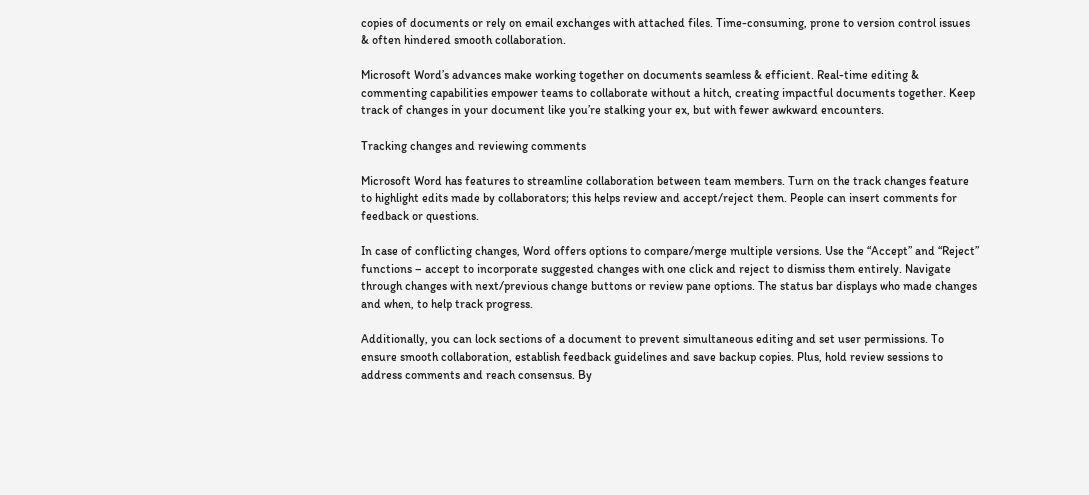copies of documents or rely on email exchanges with attached files. Time-consuming, prone to version control issues & often hindered smooth collaboration.

Microsoft Word’s advances make working together on documents seamless & efficient. Real-time editing & commenting capabilities empower teams to collaborate without a hitch, creating impactful documents together. Keep track of changes in your document like you’re stalking your ex, but with fewer awkward encounters.

Tracking changes and reviewing comments

Microsoft Word has features to streamline collaboration between team members. Turn on the track changes feature to highlight edits made by collaborators; this helps review and accept/reject them. People can insert comments for feedback or questions.

In case of conflicting changes, Word offers options to compare/merge multiple versions. Use the “Accept” and “Reject” functions – accept to incorporate suggested changes with one click and reject to dismiss them entirely. Navigate through changes with next/previous change buttons or review pane options. The status bar displays who made changes and when, to help track progress.

Additionally, you can lock sections of a document to prevent simultaneous editing and set user permissions. To ensure smooth collaboration, establish feedback guidelines and save backup copies. Plus, hold review sessions to address comments and reach consensus. By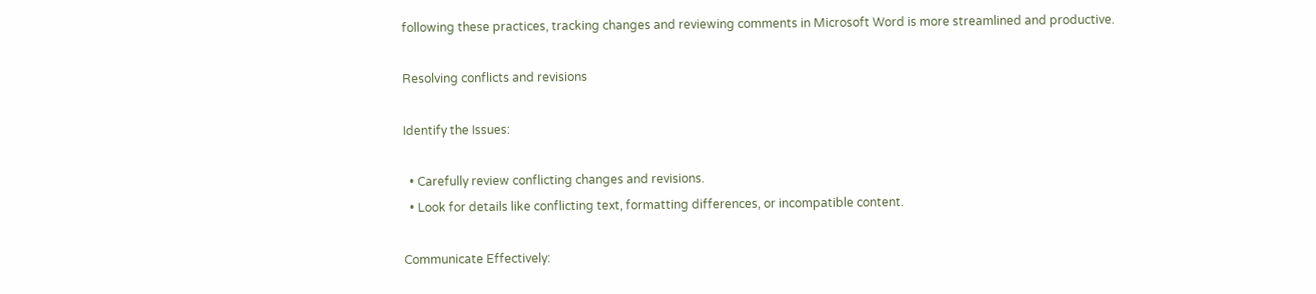following these practices, tracking changes and reviewing comments in Microsoft Word is more streamlined and productive.

Resolving conflicts and revisions

Identify the Issues:

  • Carefully review conflicting changes and revisions.
  • Look for details like conflicting text, formatting differences, or incompatible content.

Communicate Effectively: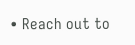• Reach out to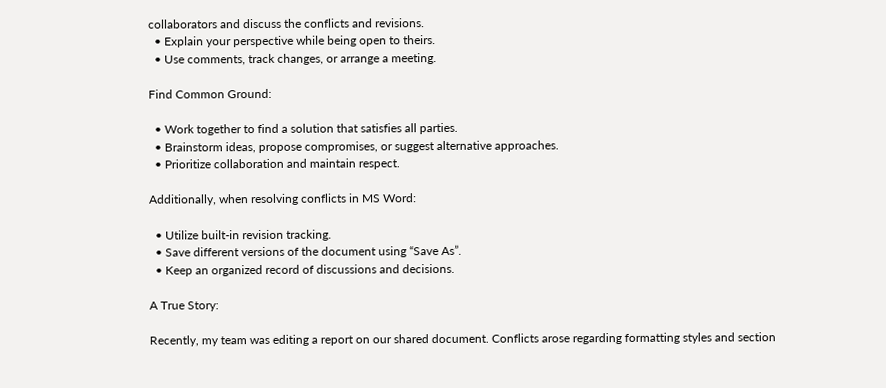collaborators and discuss the conflicts and revisions.
  • Explain your perspective while being open to theirs.
  • Use comments, track changes, or arrange a meeting.

Find Common Ground:

  • Work together to find a solution that satisfies all parties.
  • Brainstorm ideas, propose compromises, or suggest alternative approaches.
  • Prioritize collaboration and maintain respect.

Additionally, when resolving conflicts in MS Word:

  • Utilize built-in revision tracking.
  • Save different versions of the document using “Save As”.
  • Keep an organized record of discussions and decisions.

A True Story:

Recently, my team was editing a report on our shared document. Conflicts arose regarding formatting styles and section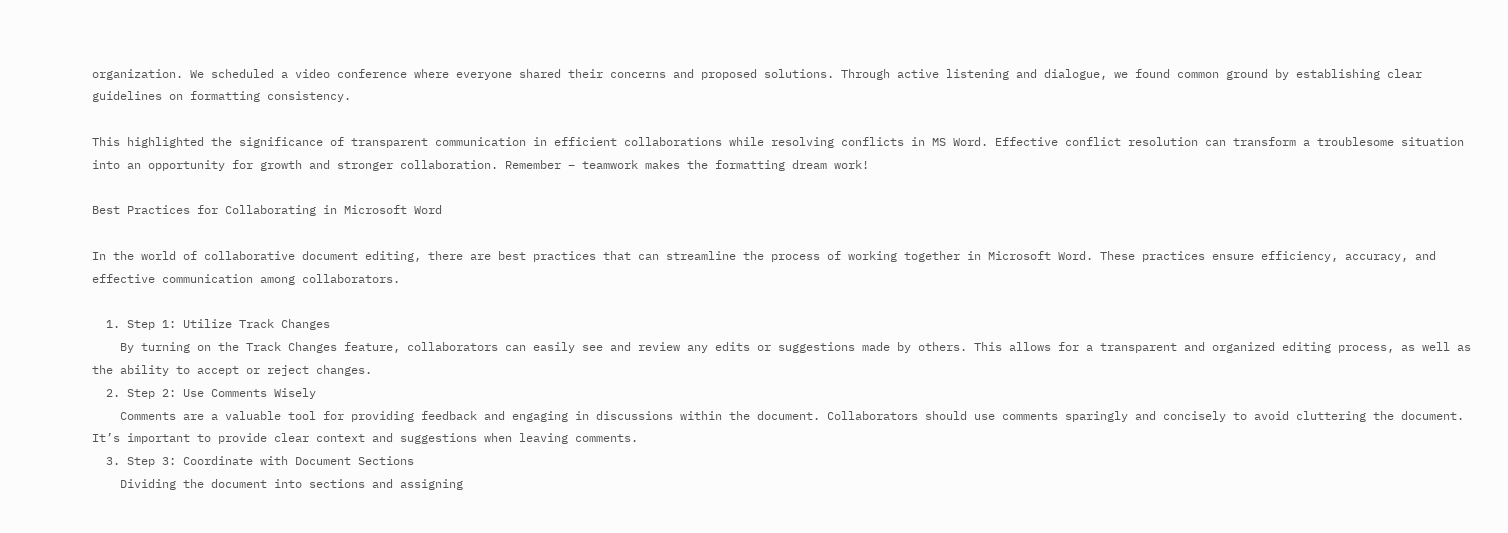organization. We scheduled a video conference where everyone shared their concerns and proposed solutions. Through active listening and dialogue, we found common ground by establishing clear guidelines on formatting consistency.

This highlighted the significance of transparent communication in efficient collaborations while resolving conflicts in MS Word. Effective conflict resolution can transform a troublesome situation into an opportunity for growth and stronger collaboration. Remember – teamwork makes the formatting dream work!

Best Practices for Collaborating in Microsoft Word

In the world of collaborative document editing, there are best practices that can streamline the process of working together in Microsoft Word. These practices ensure efficiency, accuracy, and effective communication among collaborators.

  1. Step 1: Utilize Track Changes
    By turning on the Track Changes feature, collaborators can easily see and review any edits or suggestions made by others. This allows for a transparent and organized editing process, as well as the ability to accept or reject changes.
  2. Step 2: Use Comments Wisely
    Comments are a valuable tool for providing feedback and engaging in discussions within the document. Collaborators should use comments sparingly and concisely to avoid cluttering the document. It’s important to provide clear context and suggestions when leaving comments.
  3. Step 3: Coordinate with Document Sections
    Dividing the document into sections and assigning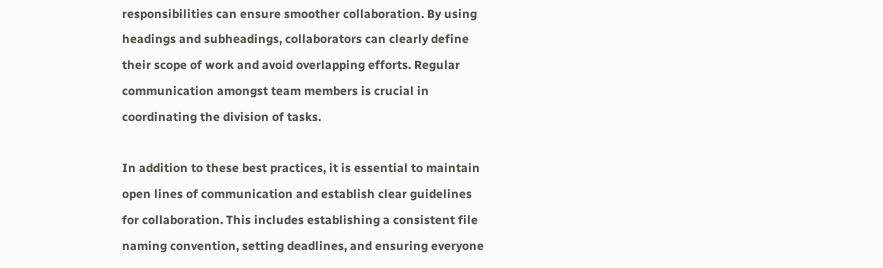responsibilities can ensure smoother collaboration. By using headings and subheadings, collaborators can clearly define their scope of work and avoid overlapping efforts. Regular communication amongst team members is crucial in coordinating the division of tasks.

In addition to these best practices, it is essential to maintain open lines of communication and establish clear guidelines for collaboration. This includes establishing a consistent file naming convention, setting deadlines, and ensuring everyone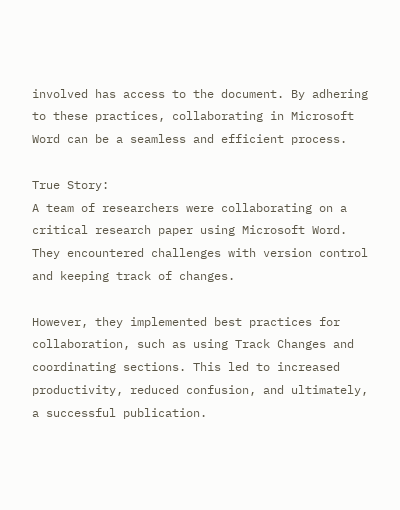involved has access to the document. By adhering to these practices, collaborating in Microsoft Word can be a seamless and efficient process.

True Story:
A team of researchers were collaborating on a critical research paper using Microsoft Word. They encountered challenges with version control and keeping track of changes.

However, they implemented best practices for collaboration, such as using Track Changes and coordinating sections. This led to increased productivity, reduced confusion, and ultimately, a successful publication.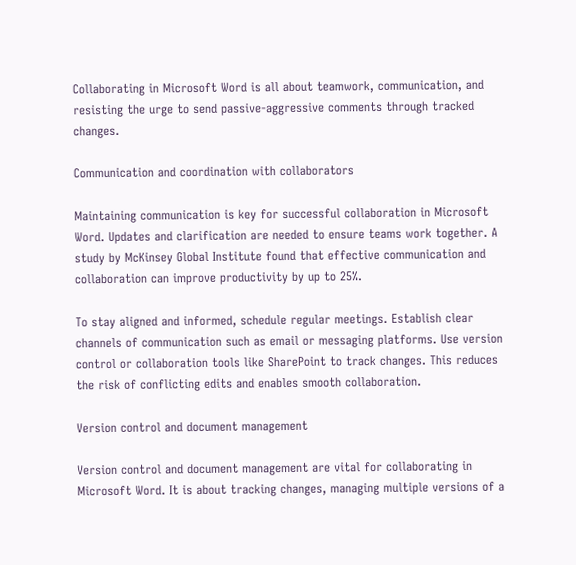Collaborating in Microsoft Word is all about teamwork, communication, and resisting the urge to send passive-aggressive comments through tracked changes.

Communication and coordination with collaborators

Maintaining communication is key for successful collaboration in Microsoft Word. Updates and clarification are needed to ensure teams work together. A study by McKinsey Global Institute found that effective communication and collaboration can improve productivity by up to 25%.

To stay aligned and informed, schedule regular meetings. Establish clear channels of communication such as email or messaging platforms. Use version control or collaboration tools like SharePoint to track changes. This reduces the risk of conflicting edits and enables smooth collaboration.

Version control and document management

Version control and document management are vital for collaborating in Microsoft Word. It is about tracking changes, managing multiple versions of a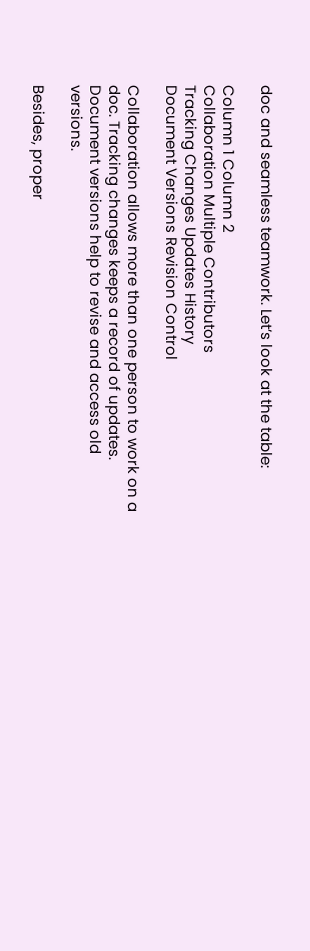doc and seamless teamwork. Let’s look at the table:

Column 1 Column 2
Collaboration Multiple Contributors
Tracking Changes Updates History
Document Versions Revision Control

Collaboration allows more than one person to work on a doc. Tracking changes keeps a record of updates. Document versions help to revise and access old versions.

Besides, proper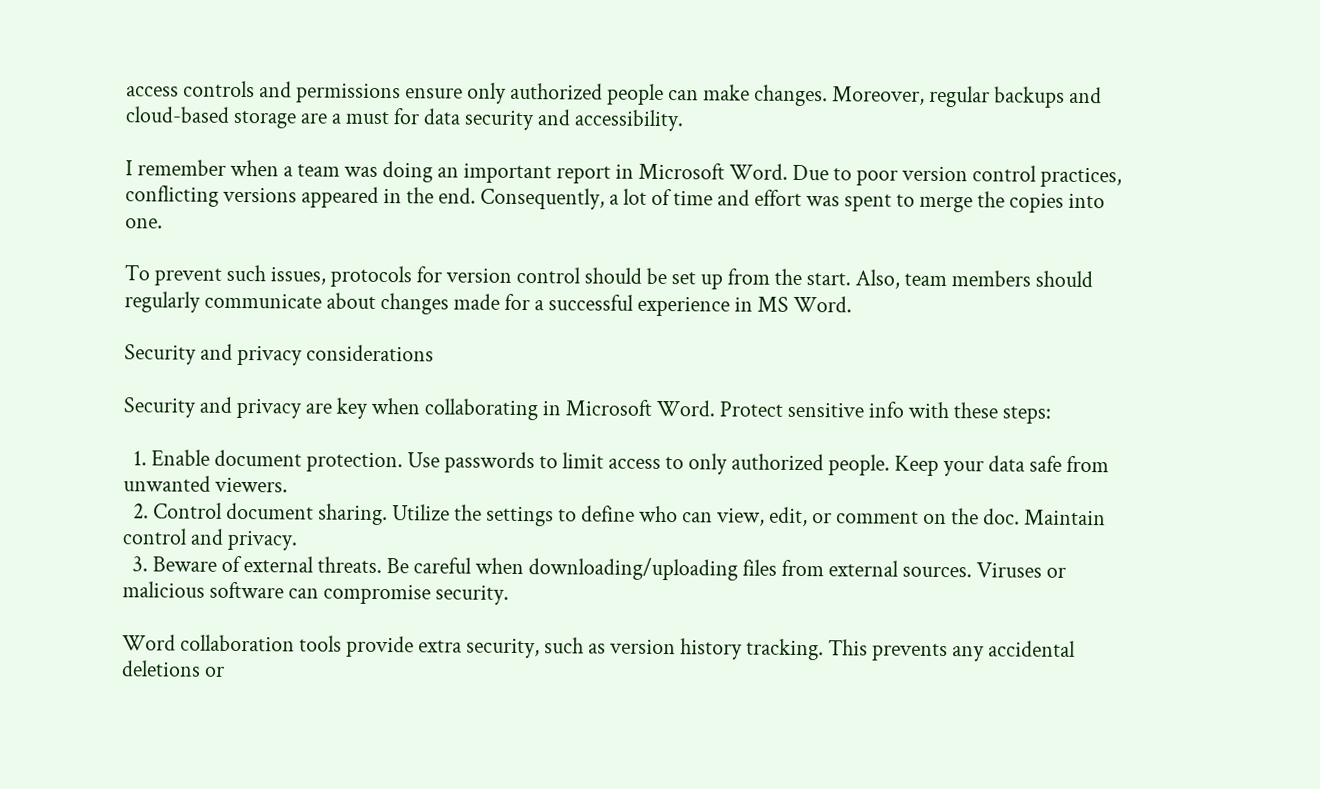access controls and permissions ensure only authorized people can make changes. Moreover, regular backups and cloud-based storage are a must for data security and accessibility.

I remember when a team was doing an important report in Microsoft Word. Due to poor version control practices, conflicting versions appeared in the end. Consequently, a lot of time and effort was spent to merge the copies into one.

To prevent such issues, protocols for version control should be set up from the start. Also, team members should regularly communicate about changes made for a successful experience in MS Word.

Security and privacy considerations

Security and privacy are key when collaborating in Microsoft Word. Protect sensitive info with these steps:

  1. Enable document protection. Use passwords to limit access to only authorized people. Keep your data safe from unwanted viewers.
  2. Control document sharing. Utilize the settings to define who can view, edit, or comment on the doc. Maintain control and privacy.
  3. Beware of external threats. Be careful when downloading/uploading files from external sources. Viruses or malicious software can compromise security.

Word collaboration tools provide extra security, such as version history tracking. This prevents any accidental deletions or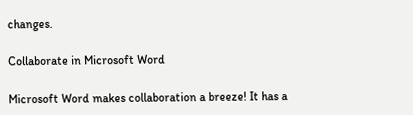changes.

Collaborate in Microsoft Word

Microsoft Word makes collaboration a breeze! It has a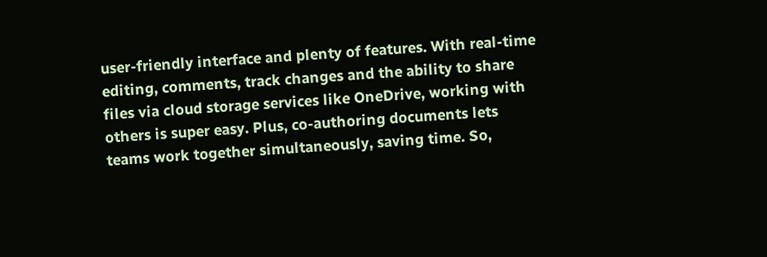user-friendly interface and plenty of features. With real-time editing, comments, track changes and the ability to share files via cloud storage services like OneDrive, working with others is super easy. Plus, co-authoring documents lets teams work together simultaneously, saving time. So,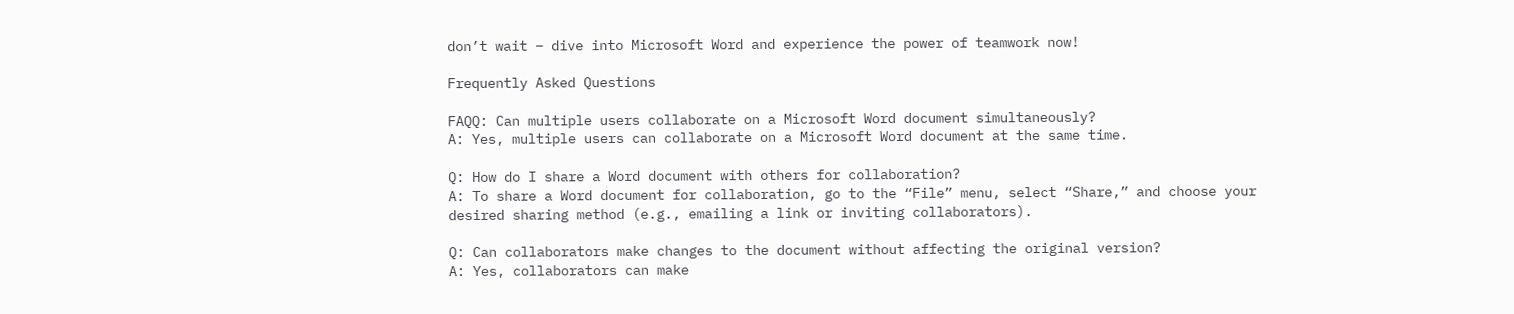don’t wait – dive into Microsoft Word and experience the power of teamwork now!

Frequently Asked Questions

FAQQ: Can multiple users collaborate on a Microsoft Word document simultaneously?
A: Yes, multiple users can collaborate on a Microsoft Word document at the same time.

Q: How do I share a Word document with others for collaboration?
A: To share a Word document for collaboration, go to the “File” menu, select “Share,” and choose your desired sharing method (e.g., emailing a link or inviting collaborators).

Q: Can collaborators make changes to the document without affecting the original version?
A: Yes, collaborators can make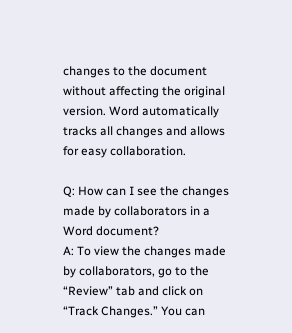changes to the document without affecting the original version. Word automatically tracks all changes and allows for easy collaboration.

Q: How can I see the changes made by collaborators in a Word document?
A: To view the changes made by collaborators, go to the “Review” tab and click on “Track Changes.” You can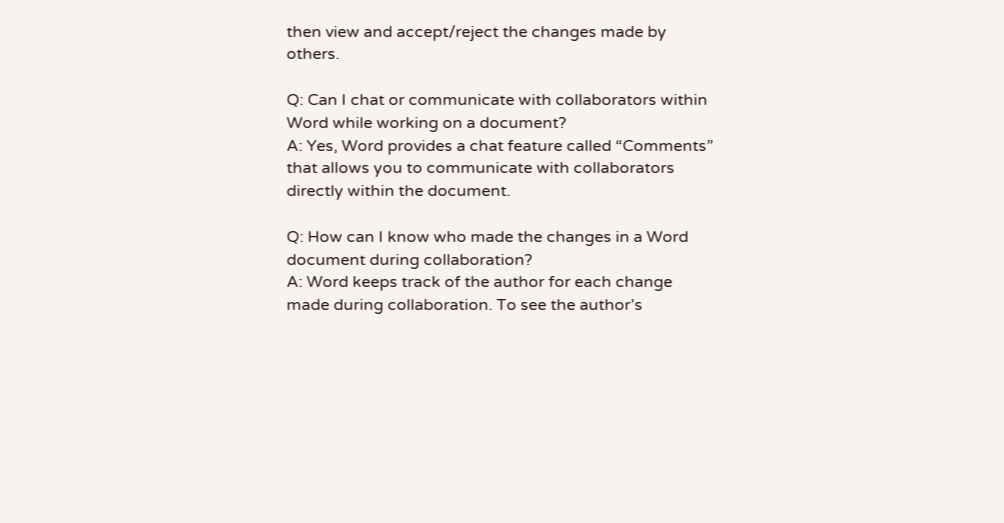then view and accept/reject the changes made by others.

Q: Can I chat or communicate with collaborators within Word while working on a document?
A: Yes, Word provides a chat feature called “Comments” that allows you to communicate with collaborators directly within the document.

Q: How can I know who made the changes in a Word document during collaboration?
A: Word keeps track of the author for each change made during collaboration. To see the author’s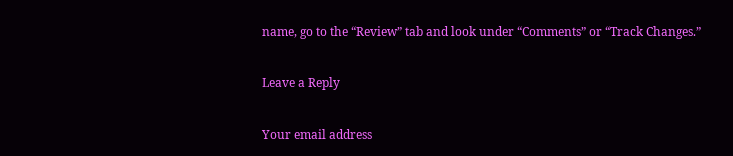name, go to the “Review” tab and look under “Comments” or “Track Changes.”

Leave a Reply

Your email address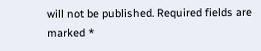will not be published. Required fields are marked *